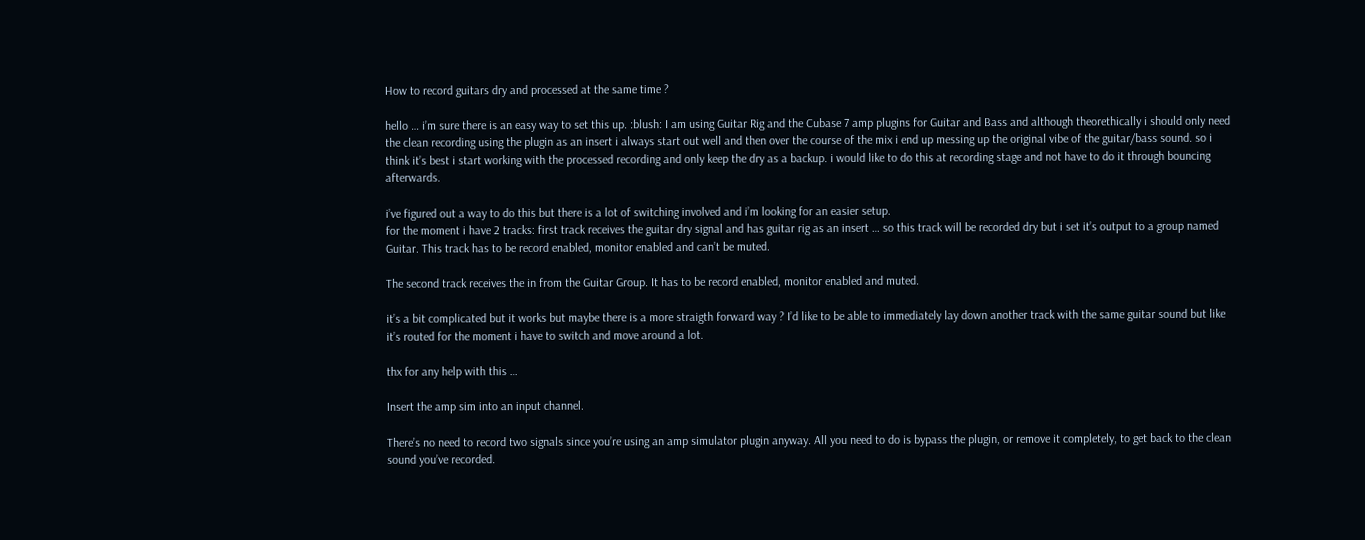How to record guitars dry and processed at the same time ?

hello … i’m sure there is an easy way to set this up. :blush: I am using Guitar Rig and the Cubase 7 amp plugins for Guitar and Bass and although theorethically i should only need the clean recording using the plugin as an insert i always start out well and then over the course of the mix i end up messing up the original vibe of the guitar/bass sound. so i think it’s best i start working with the processed recording and only keep the dry as a backup. i would like to do this at recording stage and not have to do it through bouncing afterwards.

i’ve figured out a way to do this but there is a lot of switching involved and i’m looking for an easier setup.
for the moment i have 2 tracks: first track receives the guitar dry signal and has guitar rig as an insert … so this track will be recorded dry but i set it’s output to a group named Guitar. This track has to be record enabled, monitor enabled and can’t be muted.

The second track receives the in from the Guitar Group. It has to be record enabled, monitor enabled and muted.

it’s a bit complicated but it works but maybe there is a more straigth forward way ? I’d like to be able to immediately lay down another track with the same guitar sound but like it’s routed for the moment i have to switch and move around a lot.

thx for any help with this …

Insert the amp sim into an input channel.

There’s no need to record two signals since you’re using an amp simulator plugin anyway. All you need to do is bypass the plugin, or remove it completely, to get back to the clean sound you’ve recorded.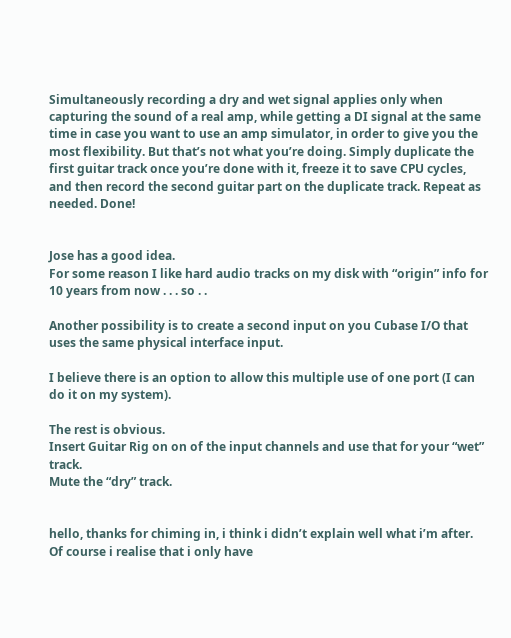Simultaneously recording a dry and wet signal applies only when capturing the sound of a real amp, while getting a DI signal at the same time in case you want to use an amp simulator, in order to give you the most flexibility. But that’s not what you’re doing. Simply duplicate the first guitar track once you’re done with it, freeze it to save CPU cycles, and then record the second guitar part on the duplicate track. Repeat as needed. Done!


Jose has a good idea.
For some reason I like hard audio tracks on my disk with “origin” info for 10 years from now . . . so . .

Another possibility is to create a second input on you Cubase I/O that uses the same physical interface input.

I believe there is an option to allow this multiple use of one port (I can do it on my system).

The rest is obvious.
Insert Guitar Rig on on of the input channels and use that for your “wet” track.
Mute the “dry” track.


hello, thanks for chiming in, i think i didn’t explain well what i’m after. Of course i realise that i only have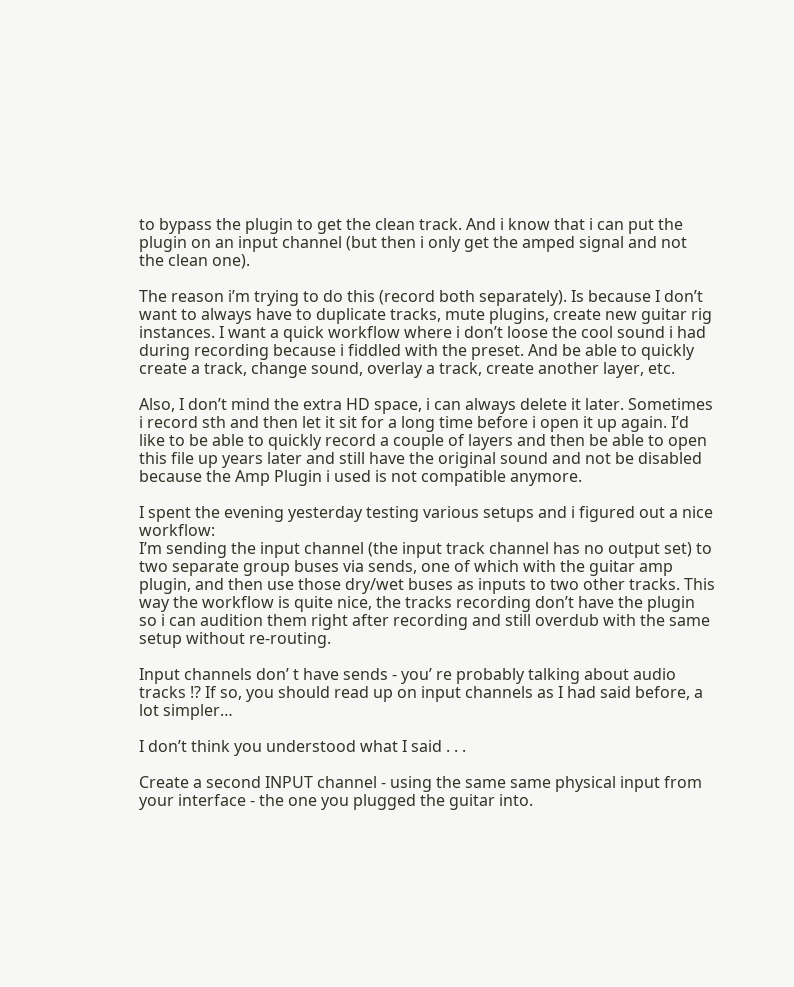to bypass the plugin to get the clean track. And i know that i can put the plugin on an input channel (but then i only get the amped signal and not the clean one).

The reason i’m trying to do this (record both separately). Is because I don’t want to always have to duplicate tracks, mute plugins, create new guitar rig instances. I want a quick workflow where i don’t loose the cool sound i had during recording because i fiddled with the preset. And be able to quickly create a track, change sound, overlay a track, create another layer, etc.

Also, I don’t mind the extra HD space, i can always delete it later. Sometimes i record sth and then let it sit for a long time before i open it up again. I’d like to be able to quickly record a couple of layers and then be able to open this file up years later and still have the original sound and not be disabled because the Amp Plugin i used is not compatible anymore.

I spent the evening yesterday testing various setups and i figured out a nice workflow:
I’m sending the input channel (the input track channel has no output set) to two separate group buses via sends, one of which with the guitar amp plugin, and then use those dry/wet buses as inputs to two other tracks. This way the workflow is quite nice, the tracks recording don’t have the plugin so i can audition them right after recording and still overdub with the same setup without re-routing.

Input channels don’ t have sends - you’ re probably talking about audio tracks !? If so, you should read up on input channels as I had said before, a lot simpler…

I don’t think you understood what I said . . .

Create a second INPUT channel - using the same same physical input from your interface - the one you plugged the guitar into.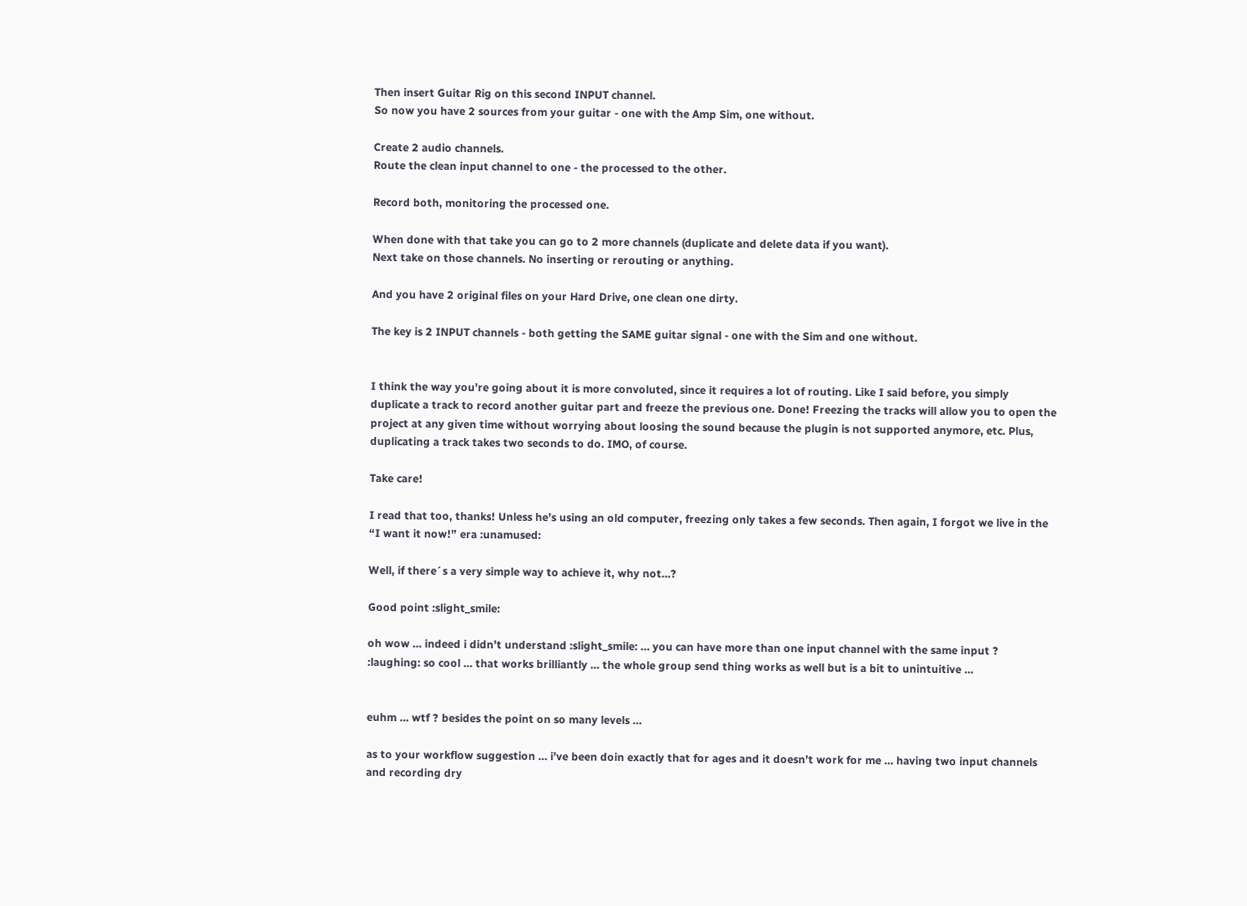Then insert Guitar Rig on this second INPUT channel.
So now you have 2 sources from your guitar - one with the Amp Sim, one without.

Create 2 audio channels.
Route the clean input channel to one - the processed to the other.

Record both, monitoring the processed one.

When done with that take you can go to 2 more channels (duplicate and delete data if you want).
Next take on those channels. No inserting or rerouting or anything.

And you have 2 original files on your Hard Drive, one clean one dirty.

The key is 2 INPUT channels - both getting the SAME guitar signal - one with the Sim and one without.


I think the way you’re going about it is more convoluted, since it requires a lot of routing. Like I said before, you simply duplicate a track to record another guitar part and freeze the previous one. Done! Freezing the tracks will allow you to open the project at any given time without worrying about loosing the sound because the plugin is not supported anymore, etc. Plus, duplicating a track takes two seconds to do. IMO, of course.

Take care!

I read that too, thanks! Unless he’s using an old computer, freezing only takes a few seconds. Then again, I forgot we live in the “I want it now!” era :unamused:

Well, if there´s a very simple way to achieve it, why not…?

Good point :slight_smile:

oh wow … indeed i didn’t understand :slight_smile: … you can have more than one input channel with the same input ? :laughing: so cool … that works brilliantly … the whole group send thing works as well but is a bit to unintuitive …


euhm … wtf ? besides the point on so many levels …

as to your workflow suggestion … i’ve been doin exactly that for ages and it doesn’t work for me … having two input channels and recording dry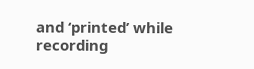and ‘printed’ while recording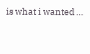is what i wanted …